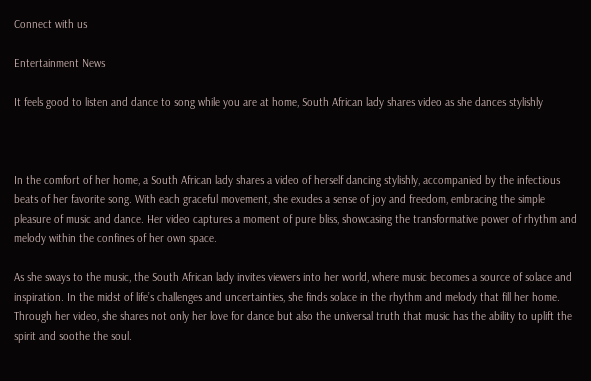Connect with us

Entertainment News

It feels good to listen and dance to song while you are at home, South African lady shares video as she dances stylishly



In the comfort of her home, a South African lady shares a video of herself dancing stylishly, accompanied by the infectious beats of her favorite song. With each graceful movement, she exudes a sense of joy and freedom, embracing the simple pleasure of music and dance. Her video captures a moment of pure bliss, showcasing the transformative power of rhythm and melody within the confines of her own space.

As she sways to the music, the South African lady invites viewers into her world, where music becomes a source of solace and inspiration. In the midst of life’s challenges and uncertainties, she finds solace in the rhythm and melody that fill her home. Through her video, she shares not only her love for dance but also the universal truth that music has the ability to uplift the spirit and soothe the soul.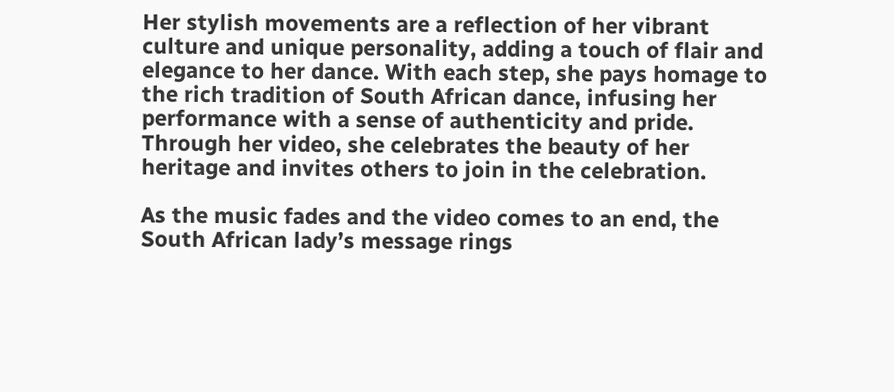Her stylish movements are a reflection of her vibrant culture and unique personality, adding a touch of flair and elegance to her dance. With each step, she pays homage to the rich tradition of South African dance, infusing her performance with a sense of authenticity and pride. Through her video, she celebrates the beauty of her heritage and invites others to join in the celebration.

As the music fades and the video comes to an end, the South African lady’s message rings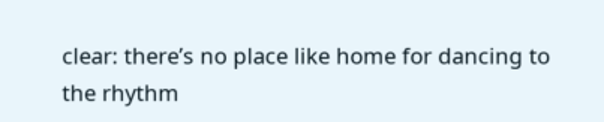clear: there’s no place like home for dancing to the rhythm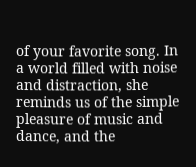of your favorite song. In a world filled with noise and distraction, she reminds us of the simple pleasure of music and dance, and the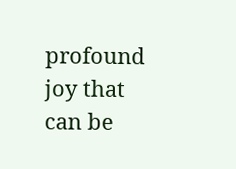profound joy that can be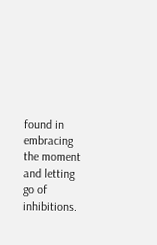found in embracing the moment and letting go of inhibitions.